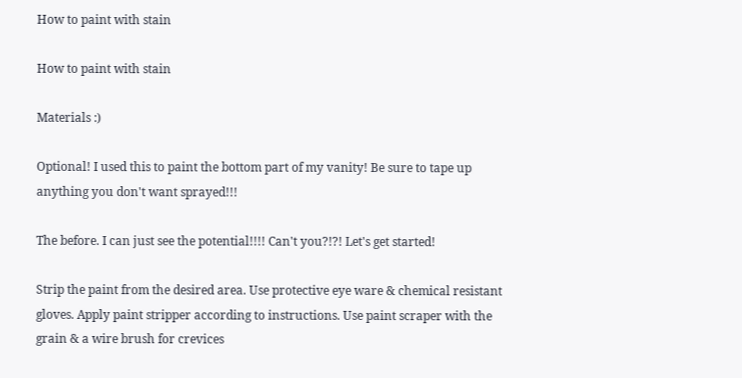How to paint with stain

How to paint with stain

Materials :)

Optional! I used this to paint the bottom part of my vanity! Be sure to tape up anything you don't want sprayed!!!

The before. I can just see the potential!!!! Can't you?!?! Let's get started!

Strip the paint from the desired area. Use protective eye ware & chemical resistant gloves. Apply paint stripper according to instructions. Use paint scraper with the grain & a wire brush for crevices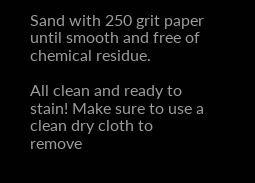Sand with 250 grit paper until smooth and free of chemical residue.

All clean and ready to stain! Make sure to use a clean dry cloth to remove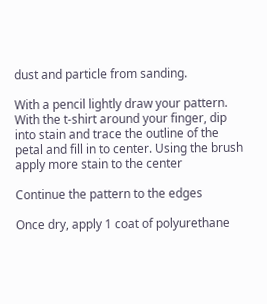dust and particle from sanding.

With a pencil lightly draw your pattern. With the t-shirt around your finger, dip into stain and trace the outline of the petal and fill in to center. Using the brush apply more stain to the center

Continue the pattern to the edges

Once dry, apply 1 coat of polyurethane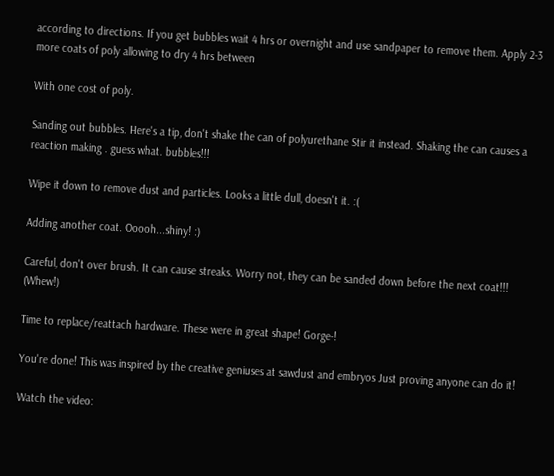according to directions. If you get bubbles wait 4 hrs or overnight and use sandpaper to remove them. Apply 2-3 more coats of poly allowing to dry 4 hrs between

With one cost of poly.

Sanding out bubbles. Here's a tip, don't shake the can of polyurethane Stir it instead. Shaking the can causes a reaction making . guess what. bubbles!!!

Wipe it down to remove dust and particles. Looks a little dull, doesn't it. :(

Adding another coat. Ooooh...shiny! :)

Careful, don't over brush. It can cause streaks. Worry not, they can be sanded down before the next coat!!! (Whew!)

Time to replace/reattach hardware. These were in great shape! Gorge-!

You're done! This was inspired by the creative geniuses at sawdust and embryos Just proving anyone can do it!

Watch the video: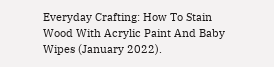Everyday Crafting: How To Stain Wood With Acrylic Paint And Baby Wipes (January 2022).